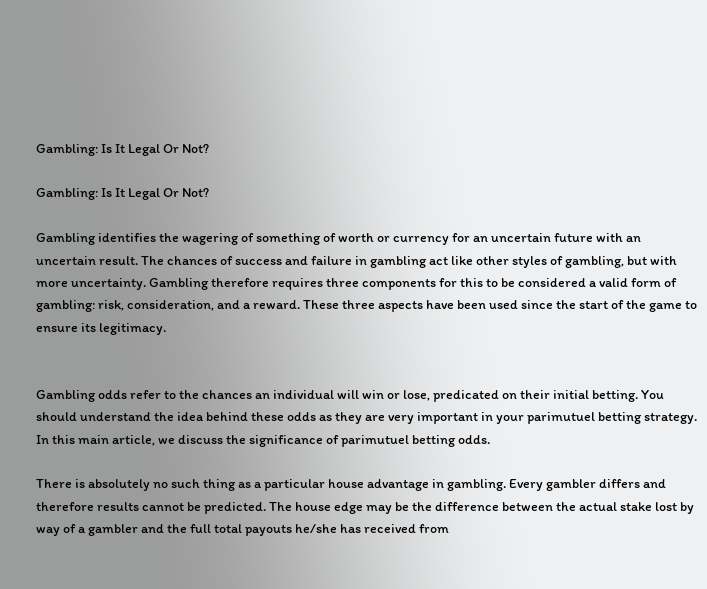Gambling: Is It Legal Or Not?

Gambling: Is It Legal Or Not?

Gambling identifies the wagering of something of worth or currency for an uncertain future with an uncertain result. The chances of success and failure in gambling act like other styles of gambling, but with more uncertainty. Gambling therefore requires three components for this to be considered a valid form of gambling: risk, consideration, and a reward. These three aspects have been used since the start of the game to ensure its legitimacy.


Gambling odds refer to the chances an individual will win or lose, predicated on their initial betting. You should understand the idea behind these odds as they are very important in your parimutuel betting strategy. In this main article, we discuss the significance of parimutuel betting odds.

There is absolutely no such thing as a particular house advantage in gambling. Every gambler differs and therefore results cannot be predicted. The house edge may be the difference between the actual stake lost by way of a gambler and the full total payouts he/she has received from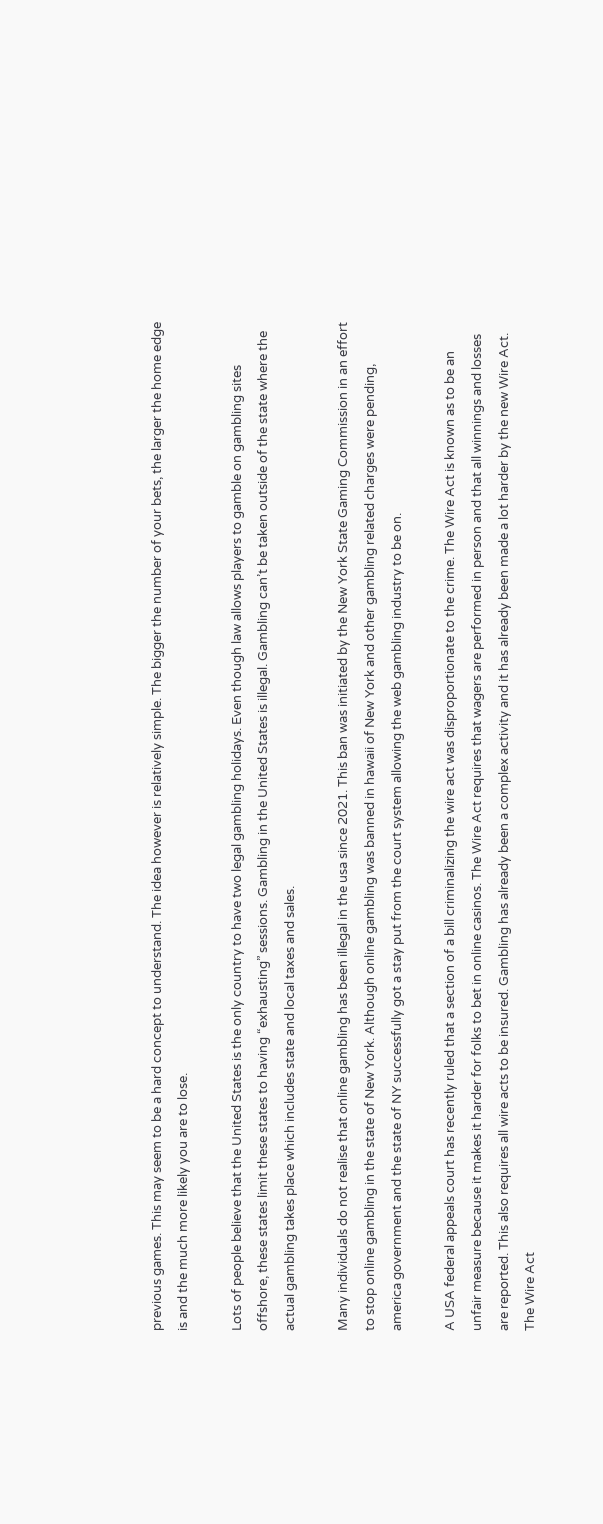previous games. This may seem to be a hard concept to understand. The idea however is relatively simple. The bigger the number of your bets, the larger the home edge is and the much more likely you are to lose.

Lots of people believe that the United States is the only country to have two legal gambling holidays. Even though law allows players to gamble on gambling sites offshore, these states limit these states to having “exhausting” sessions. Gambling in the United States is illegal. Gambling can’t be taken outside of the state where the actual gambling takes place which includes state and local taxes and sales.

Many individuals do not realise that online gambling has been illegal in the usa since 2021. This ban was initiated by the New York State Gaming Commission in an effort to stop online gambling in the state of New York. Although online gambling was banned in hawaii of New York and other gambling related charges were pending, america government and the state of NY successfully got a stay put from the court system allowing the web gambling industry to be on.

A USA federal appeals court has recently ruled that a section of a bill criminalizing the wire act was disproportionate to the crime. The Wire Act is known as to be an unfair measure because it makes it harder for folks to bet in online casinos. The Wire Act requires that wagers are performed in person and that all winnings and losses are reported. This also requires all wire acts to be insured. Gambling has already been a complex activity and it has already been made a lot harder by the new Wire Act. The Wire Act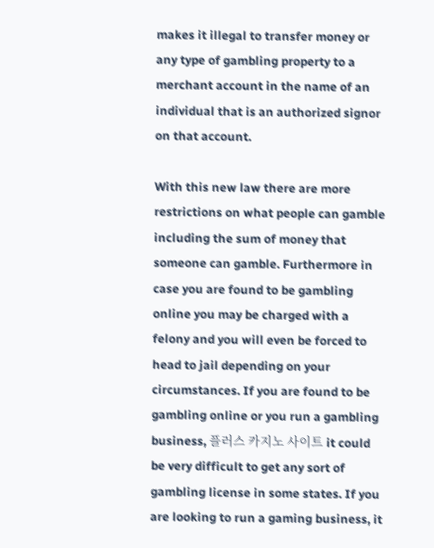makes it illegal to transfer money or any type of gambling property to a merchant account in the name of an individual that is an authorized signor on that account.

With this new law there are more restrictions on what people can gamble including the sum of money that someone can gamble. Furthermore in case you are found to be gambling online you may be charged with a felony and you will even be forced to head to jail depending on your circumstances. If you are found to be gambling online or you run a gambling business, 플러스 카지노 사이트 it could be very difficult to get any sort of gambling license in some states. If you are looking to run a gaming business, it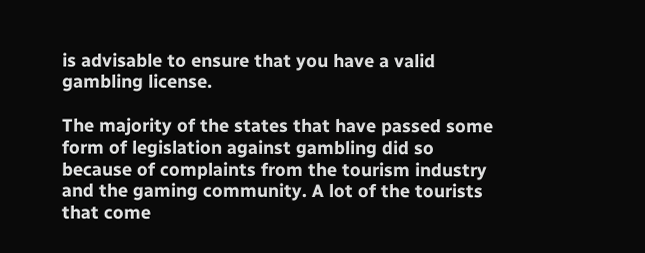is advisable to ensure that you have a valid gambling license.

The majority of the states that have passed some form of legislation against gambling did so because of complaints from the tourism industry and the gaming community. A lot of the tourists that come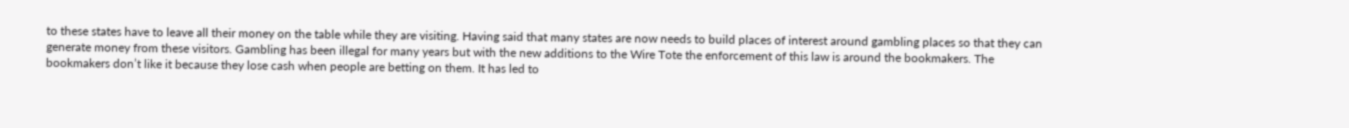to these states have to leave all their money on the table while they are visiting. Having said that many states are now needs to build places of interest around gambling places so that they can generate money from these visitors. Gambling has been illegal for many years but with the new additions to the Wire Tote the enforcement of this law is around the bookmakers. The bookmakers don’t like it because they lose cash when people are betting on them. It has led to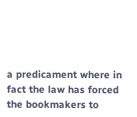a predicament where in fact the law has forced the bookmakers to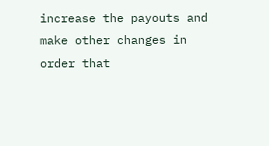increase the payouts and make other changes in order that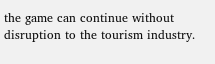the game can continue without disruption to the tourism industry.